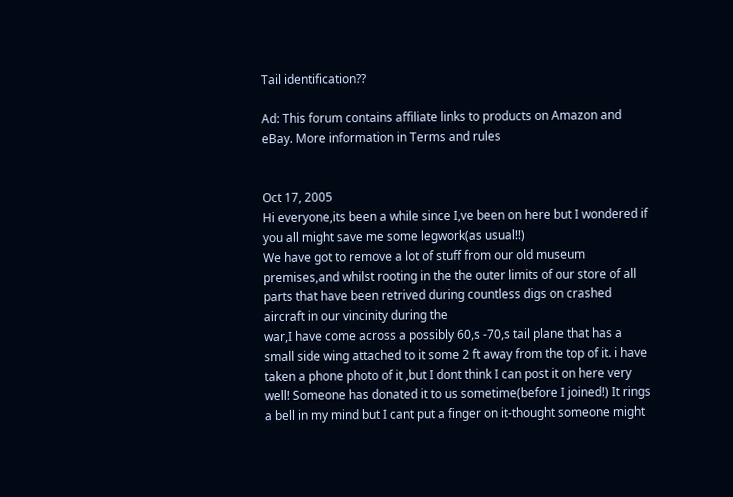Tail identification??

Ad: This forum contains affiliate links to products on Amazon and eBay. More information in Terms and rules


Oct 17, 2005
Hi everyone,its been a while since I,ve been on here but I wondered if you all might save me some legwork(as usual!!)
We have got to remove a lot of stuff from our old museum premises,and whilst rooting in the the outer limits of our store of all parts that have been retrived during countless digs on crashed aircraft in our vincinity during the
war,I have come across a possibly 60,s -70,s tail plane that has a small side wing attached to it some 2 ft away from the top of it. i have taken a phone photo of it ,but I dont think I can post it on here very well! Someone has donated it to us sometime(before I joined!) It rings a bell in my mind but I cant put a finger on it-thought someone might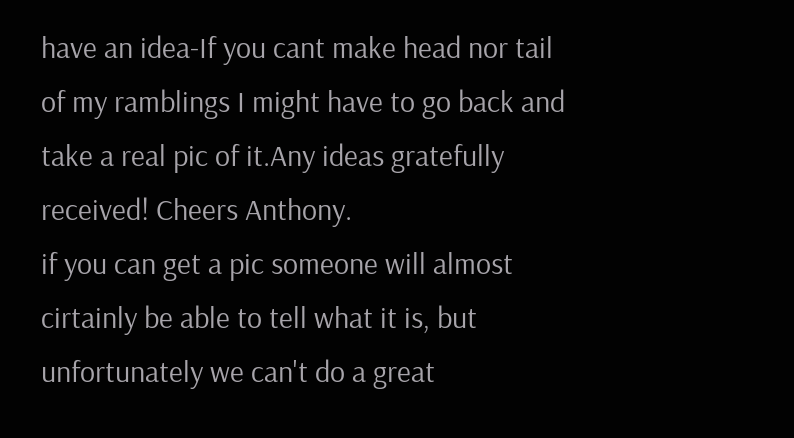have an idea-If you cant make head nor tail of my ramblings I might have to go back and take a real pic of it.Any ideas gratefully received! Cheers Anthony.
if you can get a pic someone will almost cirtainly be able to tell what it is, but unfortunately we can't do a great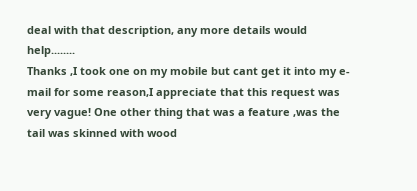deal with that description, any more details would help........
Thanks ,I took one on my mobile but cant get it into my e-mail for some reason,I appreciate that this request was very vague! One other thing that was a feature ,was the tail was skinned with wood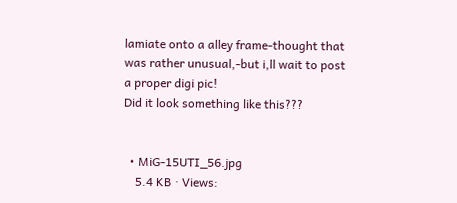lamiate onto a alley frame-thought that was rather unusual,-but i,ll wait to post a proper digi pic!
Did it look something like this???


  • MiG-15UTI_56.jpg
    5.4 KB · Views: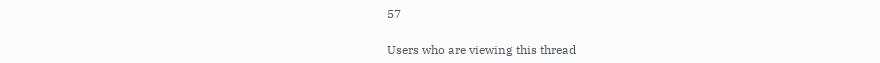57

Users who are viewing this thread